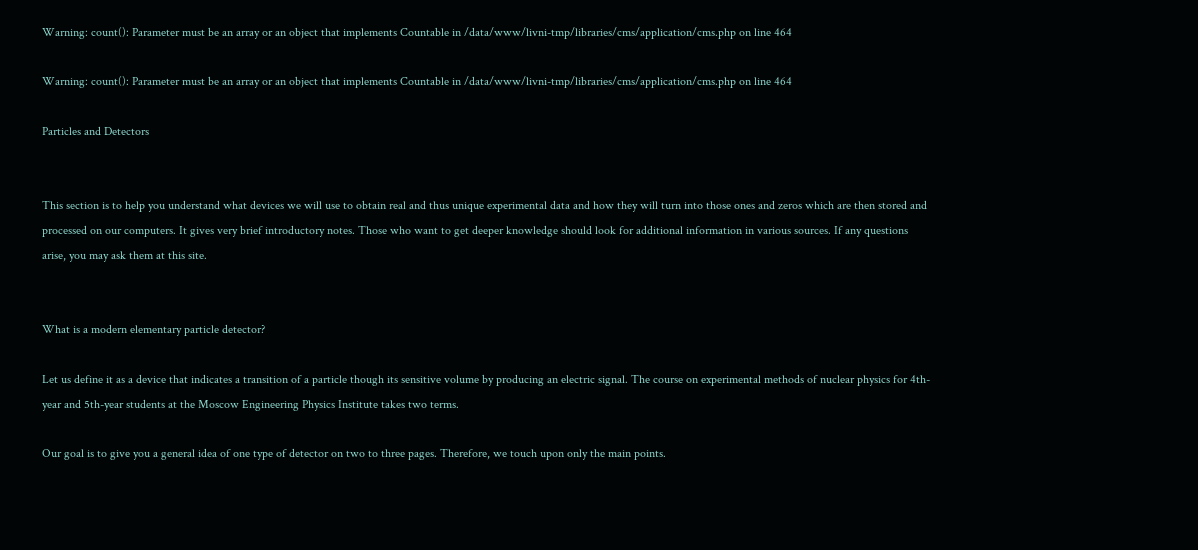Warning: count(): Parameter must be an array or an object that implements Countable in /data/www/livni-tmp/libraries/cms/application/cms.php on line 464

Warning: count(): Parameter must be an array or an object that implements Countable in /data/www/livni-tmp/libraries/cms/application/cms.php on line 464

Particles and Detectors


This section is to help you understand what devices we will use to obtain real and thus unique experimental data and how they will turn into those ones and zeros which are then stored and processed on our computers. It gives very brief introductory notes. Those who want to get deeper knowledge should look for additional information in various sources. If any questions arise, you may ask them at this site.


What is a modern elementary particle detector?

Let us define it as a device that indicates a transition of a particle though its sensitive volume by producing an electric signal. The course on experimental methods of nuclear physics for 4th-year and 5th-year students at the Moscow Engineering Physics Institute takes two terms.

Our goal is to give you a general idea of one type of detector on two to three pages. Therefore, we touch upon only the main points.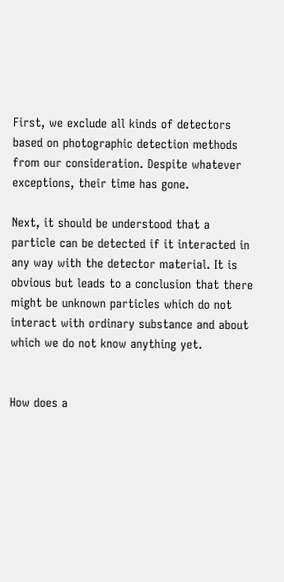First, we exclude all kinds of detectors based on photographic detection methods from our consideration. Despite whatever exceptions, their time has gone.

Next, it should be understood that a particle can be detected if it interacted in any way with the detector material. It is obvious but leads to a conclusion that there might be unknown particles which do not interact with ordinary substance and about which we do not know anything yet.


How does a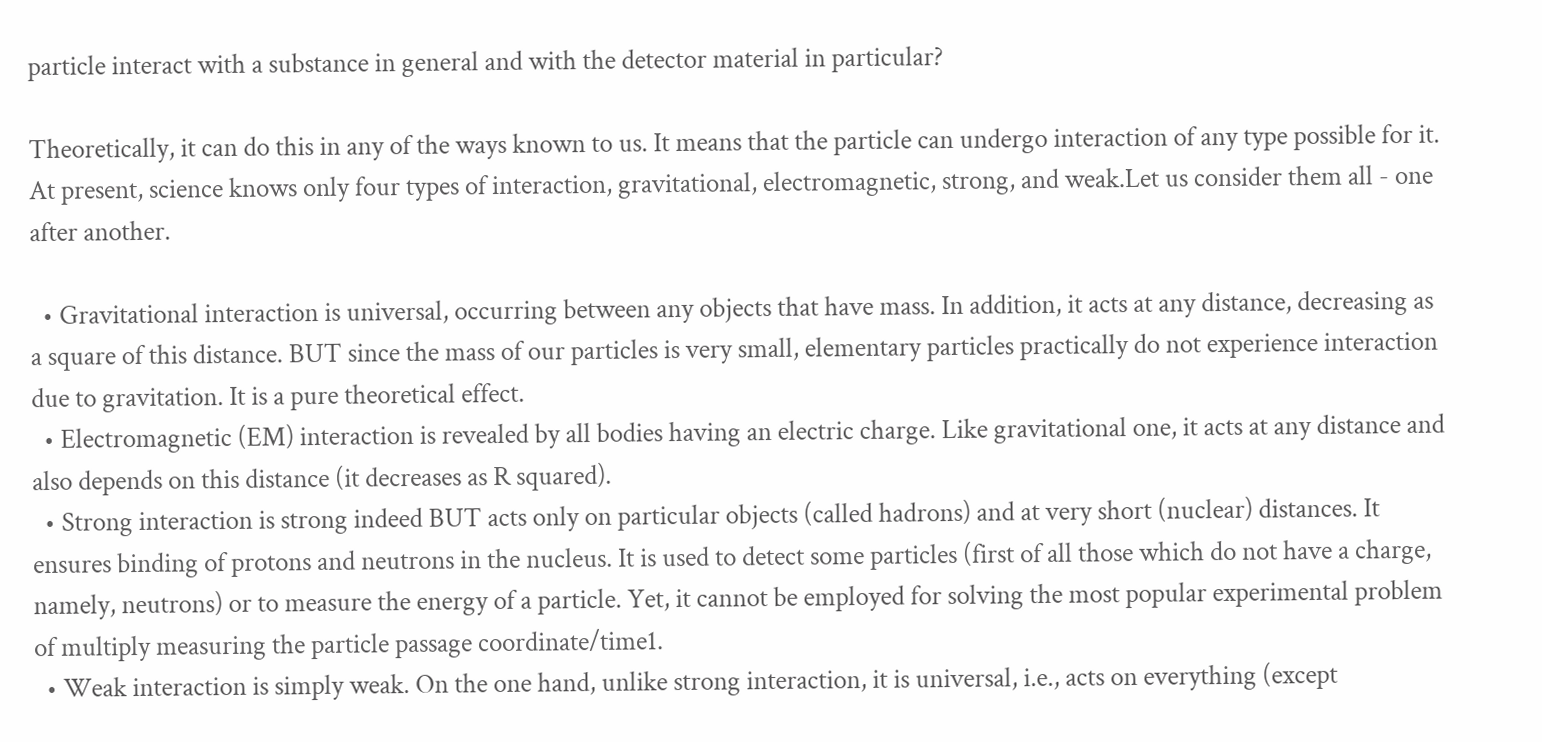particle interact with a substance in general and with the detector material in particular?

Theoretically, it can do this in any of the ways known to us. It means that the particle can undergo interaction of any type possible for it. At present, science knows only four types of interaction, gravitational, electromagnetic, strong, and weak.Let us consider them all - one after another.

  • Gravitational interaction is universal, occurring between any objects that have mass. In addition, it acts at any distance, decreasing as a square of this distance. BUT since the mass of our particles is very small, elementary particles practically do not experience interaction due to gravitation. It is a pure theoretical effect.
  • Electromagnetic (EM) interaction is revealed by all bodies having an electric charge. Like gravitational one, it acts at any distance and also depends on this distance (it decreases as R squared).
  • Strong interaction is strong indeed BUT acts only on particular objects (called hadrons) and at very short (nuclear) distances. It ensures binding of protons and neutrons in the nucleus. It is used to detect some particles (first of all those which do not have a charge, namely, neutrons) or to measure the energy of a particle. Yet, it cannot be employed for solving the most popular experimental problem of multiply measuring the particle passage coordinate/time1.
  • Weak interaction is simply weak. On the one hand, unlike strong interaction, it is universal, i.e., acts on everything (except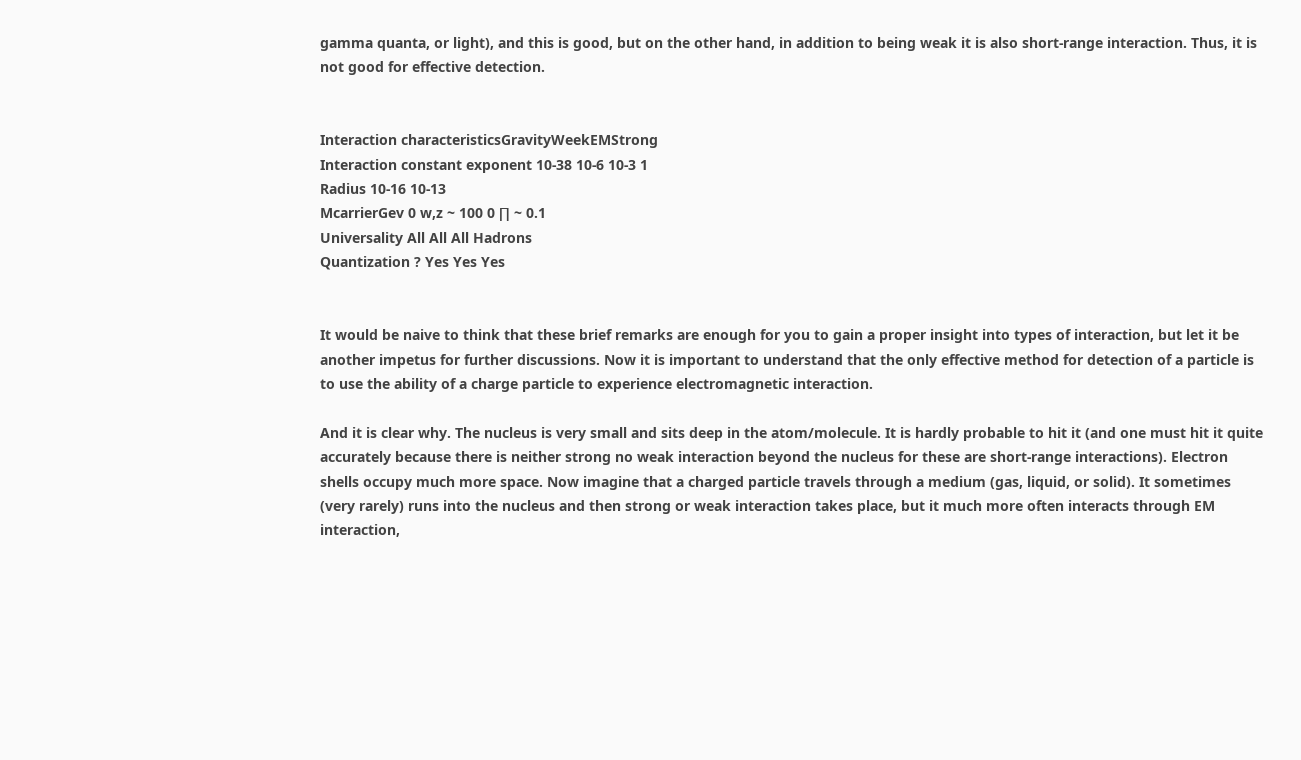gamma quanta, or light), and this is good, but on the other hand, in addition to being weak it is also short-range interaction. Thus, it is not good for effective detection.


Interaction characteristicsGravityWeekEMStrong
Interaction constant exponent 10-38 10-6 10-3 1
Radius 10-16 10-13
McarrierGev 0 w,z ~ 100 0 ∏ ~ 0.1
Universality All All All Hadrons
Quantization ? Yes Yes Yes


It would be naive to think that these brief remarks are enough for you to gain a proper insight into types of interaction, but let it be another impetus for further discussions. Now it is important to understand that the only effective method for detection of a particle is to use the ability of a charge particle to experience electromagnetic interaction.

And it is clear why. The nucleus is very small and sits deep in the atom/molecule. It is hardly probable to hit it (and one must hit it quite accurately because there is neither strong no weak interaction beyond the nucleus for these are short-range interactions). Electron shells occupy much more space. Now imagine that a charged particle travels through a medium (gas, liquid, or solid). It sometimes (very rarely) runs into the nucleus and then strong or weak interaction takes place, but it much more often interacts through EM interaction,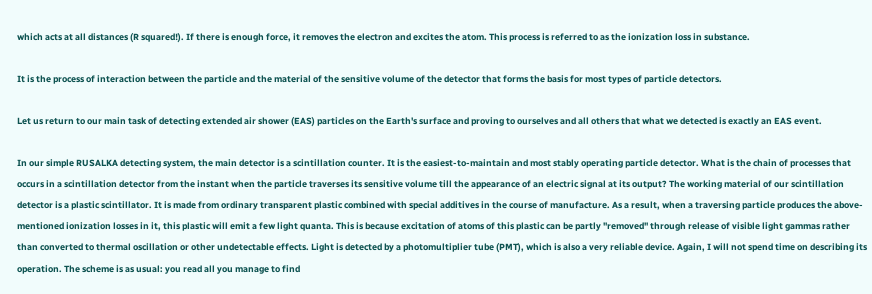which acts at all distances (R squared!). If there is enough force, it removes the electron and excites the atom. This process is referred to as the ionization loss in substance.

It is the process of interaction between the particle and the material of the sensitive volume of the detector that forms the basis for most types of particle detectors.

Let us return to our main task of detecting extended air shower (EAS) particles on the Earth's surface and proving to ourselves and all others that what we detected is exactly an EAS event.

In our simple RUSALKA detecting system, the main detector is a scintillation counter. It is the easiest-to-maintain and most stably operating particle detector. What is the chain of processes that occurs in a scintillation detector from the instant when the particle traverses its sensitive volume till the appearance of an electric signal at its output? The working material of our scintillation detector is a plastic scintillator. It is made from ordinary transparent plastic combined with special additives in the course of manufacture. As a result, when a traversing particle produces the above-mentioned ionization losses in it, this plastic will emit a few light quanta. This is because excitation of atoms of this plastic can be partly "removed" through release of visible light gammas rather than converted to thermal oscillation or other undetectable effects. Light is detected by a photomultiplier tube (PMT), which is also a very reliable device. Again, I will not spend time on describing its operation. The scheme is as usual: you read all you manage to find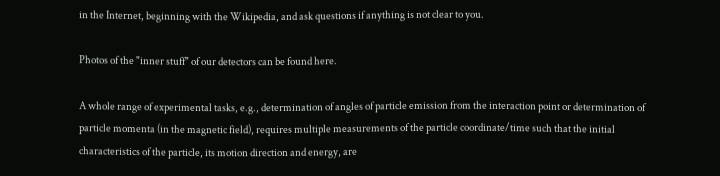in the Internet, beginning with the Wikipedia, and ask questions if anything is not clear to you.

Photos of the "inner stuff" of our detectors can be found here.

A whole range of experimental tasks, e.g., determination of angles of particle emission from the interaction point or determination of particle momenta (in the magnetic field), requires multiple measurements of the particle coordinate/time such that the initial characteristics of the particle, its motion direction and energy, are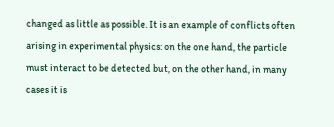changed as little as possible. It is an example of conflicts often arising in experimental physics: on the one hand, the particle must interact to be detected but, on the other hand, in many cases it is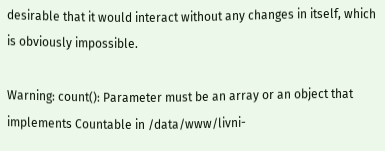desirable that it would interact without any changes in itself, which is obviously impossible.

Warning: count(): Parameter must be an array or an object that implements Countable in /data/www/livni-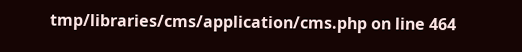tmp/libraries/cms/application/cms.php on line 464